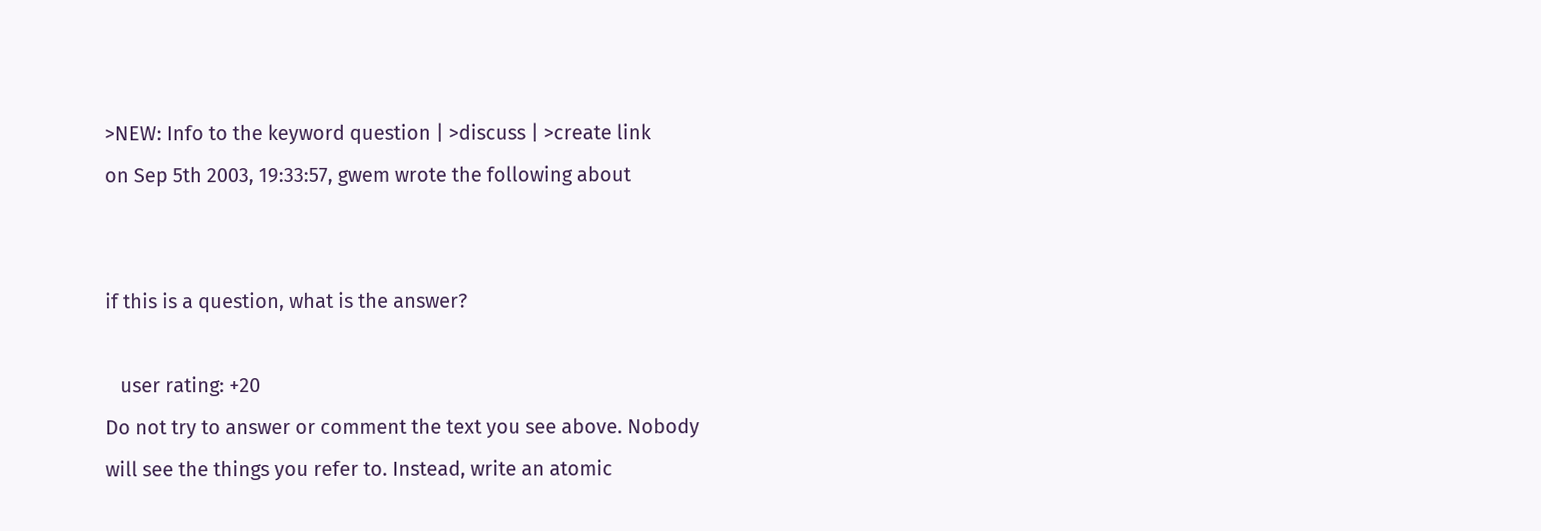>NEW: Info to the keyword question | >discuss | >create link
on Sep 5th 2003, 19:33:57, gwem wrote the following about


if this is a question, what is the answer?

   user rating: +20
Do not try to answer or comment the text you see above. Nobody will see the things you refer to. Instead, write an atomic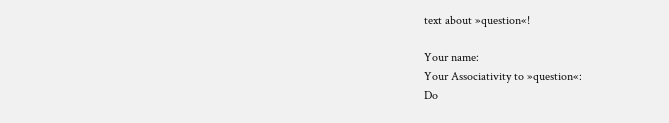text about »question«!

Your name:
Your Associativity to »question«:
Do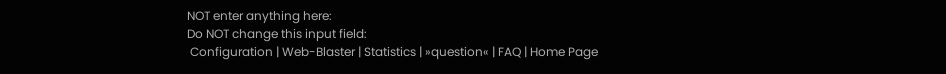NOT enter anything here:
Do NOT change this input field:
 Configuration | Web-Blaster | Statistics | »question« | FAQ | Home Page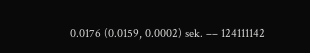0.0176 (0.0159, 0.0002) sek. –– 124111142